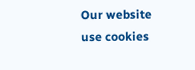Our website use cookies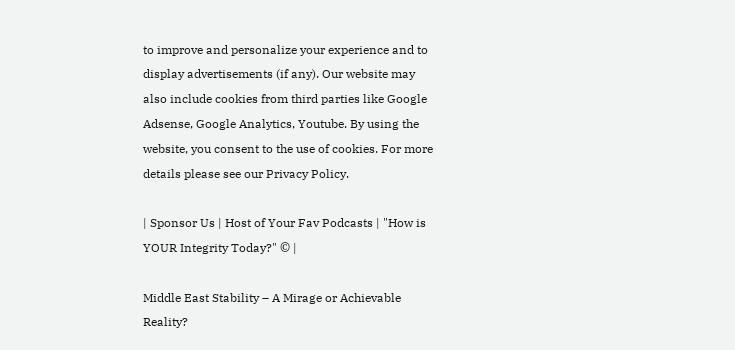to improve and personalize your experience and to display advertisements (if any). Our website may also include cookies from third parties like Google Adsense, Google Analytics, Youtube. By using the website, you consent to the use of cookies. For more details please see our Privacy Policy.

| Sponsor Us | Host of Your Fav Podcasts | "How is YOUR Integrity Today?" © |

Middle East Stability – A Mirage or Achievable Reality?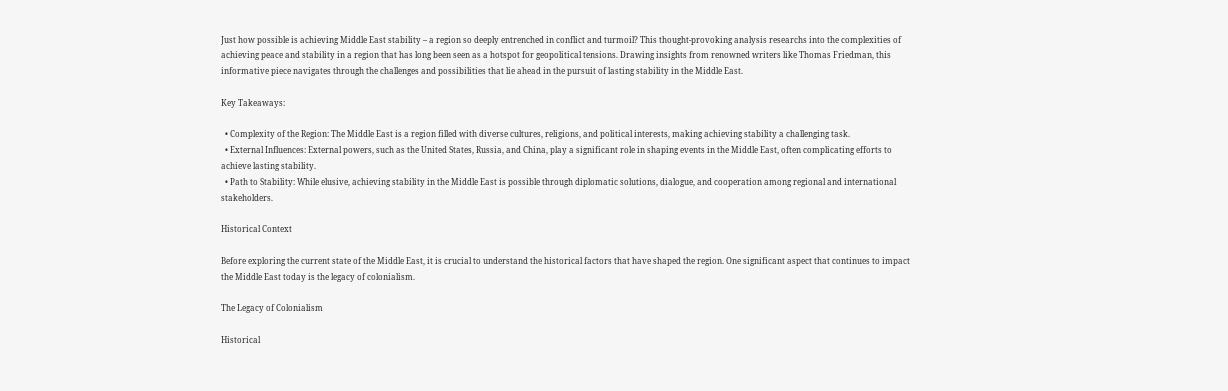Just how possible is achieving Middle East stability – a region so deeply entrenched in conflict and turmoil? This thought-provoking analysis researchs into the complexities of achieving peace and stability in a region that has long been seen as a hotspot for geopolitical tensions. Drawing insights from renowned writers like Thomas Friedman, this informative piece navigates through the challenges and possibilities that lie ahead in the pursuit of lasting stability in the Middle East.

Key Takeaways:

  • Complexity of the Region: The Middle East is a region filled with diverse cultures, religions, and political interests, making achieving stability a challenging task.
  • External Influences: External powers, such as the United States, Russia, and China, play a significant role in shaping events in the Middle East, often complicating efforts to achieve lasting stability.
  • Path to Stability: While elusive, achieving stability in the Middle East is possible through diplomatic solutions, dialogue, and cooperation among regional and international stakeholders.

Historical Context

Before exploring the current state of the Middle East, it is crucial to understand the historical factors that have shaped the region. One significant aspect that continues to impact the Middle East today is the legacy of colonialism.

The Legacy of Colonialism

Historical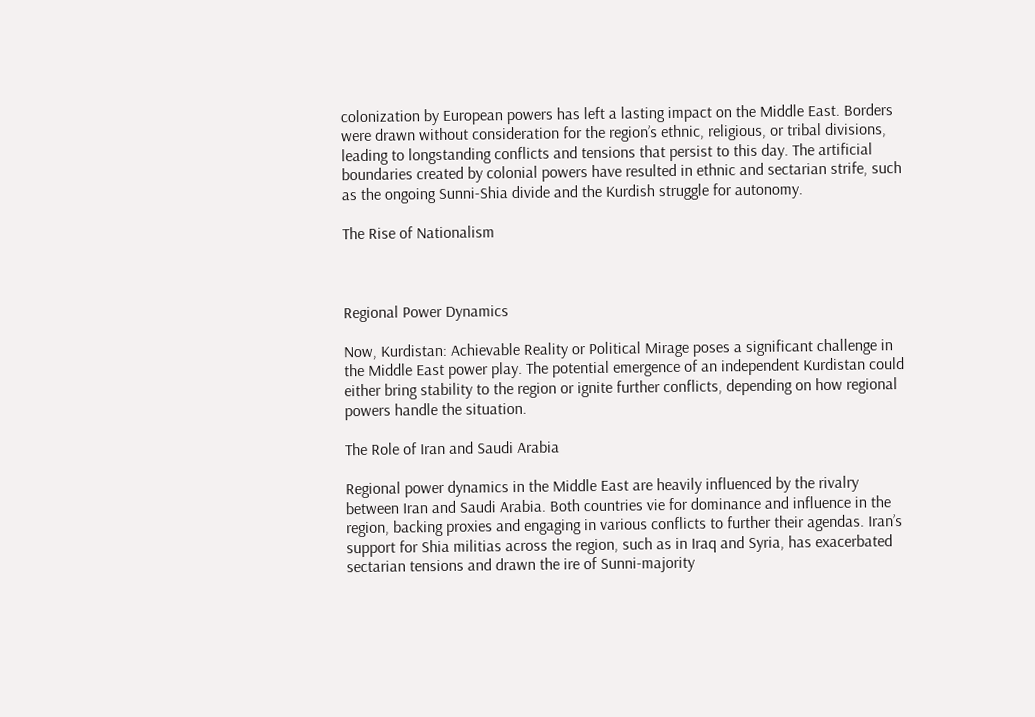colonization by European powers has left a lasting impact on the Middle East. Borders were drawn without consideration for the region’s ethnic, religious, or tribal divisions, leading to longstanding conflicts and tensions that persist to this day. The artificial boundaries created by colonial powers have resulted in ethnic and sectarian strife, such as the ongoing Sunni-Shia divide and the Kurdish struggle for autonomy.

The Rise of Nationalism



Regional Power Dynamics

Now, Kurdistan: Achievable Reality or Political Mirage poses a significant challenge in the Middle East power play. The potential emergence of an independent Kurdistan could either bring stability to the region or ignite further conflicts, depending on how regional powers handle the situation.

The Role of Iran and Saudi Arabia

Regional power dynamics in the Middle East are heavily influenced by the rivalry between Iran and Saudi Arabia. Both countries vie for dominance and influence in the region, backing proxies and engaging in various conflicts to further their agendas. Iran’s support for Shia militias across the region, such as in Iraq and Syria, has exacerbated sectarian tensions and drawn the ire of Sunni-majority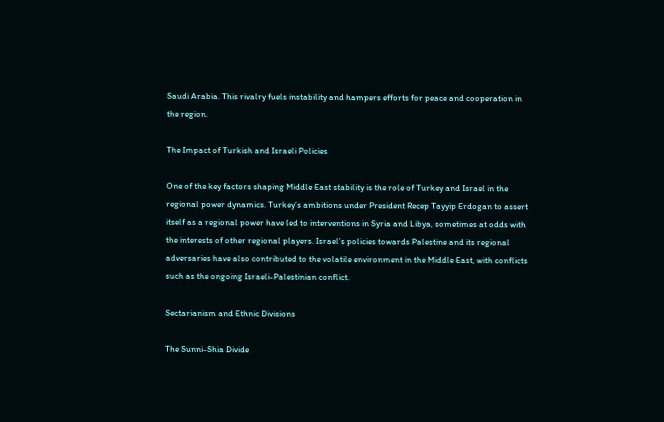Saudi Arabia. This rivalry fuels instability and hampers efforts for peace and cooperation in the region.

The Impact of Turkish and Israeli Policies

One of the key factors shaping Middle East stability is the role of Turkey and Israel in the regional power dynamics. Turkey’s ambitions under President Recep Tayyip Erdogan to assert itself as a regional power have led to interventions in Syria and Libya, sometimes at odds with the interests of other regional players. Israel’s policies towards Palestine and its regional adversaries have also contributed to the volatile environment in the Middle East, with conflicts such as the ongoing Israeli-Palestinian conflict.

Sectarianism and Ethnic Divisions

The Sunni-Shia Divide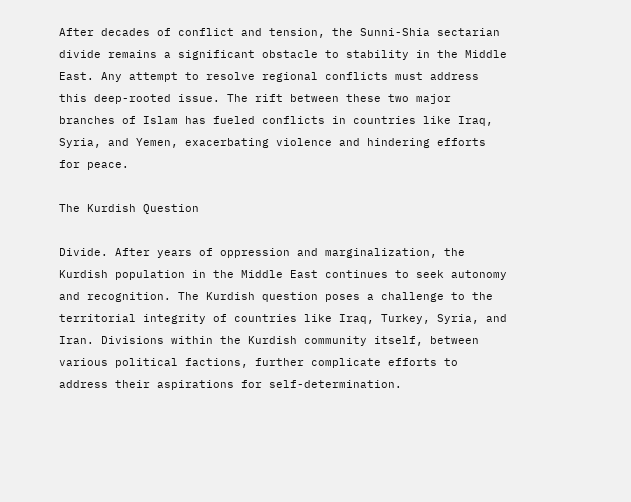After decades of conflict and tension, the Sunni-Shia sectarian divide remains a significant obstacle to stability in the Middle East. Any attempt to resolve regional conflicts must address this deep-rooted issue. The rift between these two major branches of Islam has fueled conflicts in countries like Iraq, Syria, and Yemen, exacerbating violence and hindering efforts for peace.

The Kurdish Question

Divide. After years of oppression and marginalization, the Kurdish population in the Middle East continues to seek autonomy and recognition. The Kurdish question poses a challenge to the territorial integrity of countries like Iraq, Turkey, Syria, and Iran. Divisions within the Kurdish community itself, between various political factions, further complicate efforts to address their aspirations for self-determination.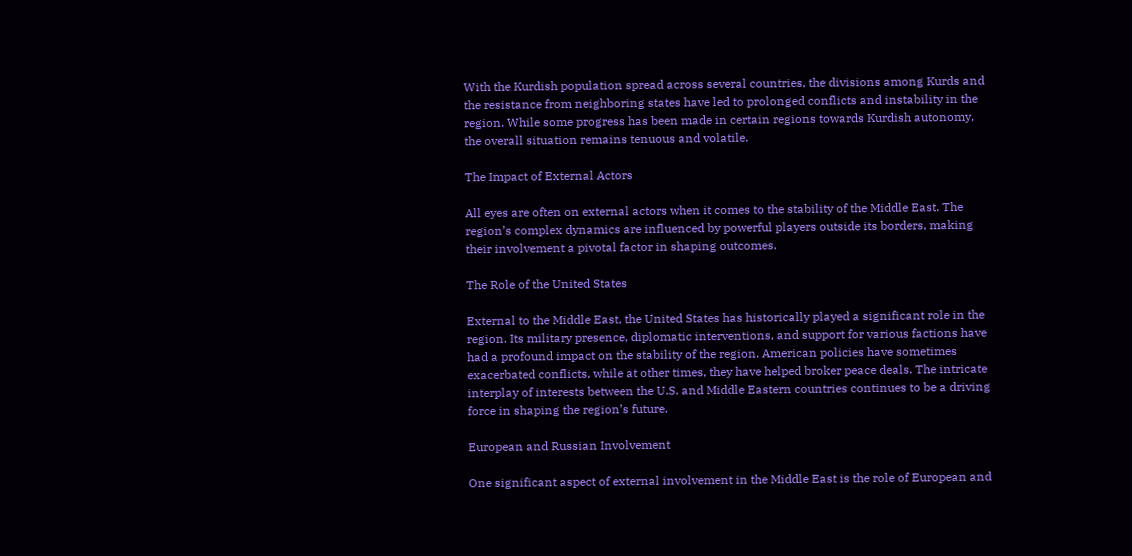With the Kurdish population spread across several countries, the divisions among Kurds and the resistance from neighboring states have led to prolonged conflicts and instability in the region. While some progress has been made in certain regions towards Kurdish autonomy, the overall situation remains tenuous and volatile.

The Impact of External Actors

All eyes are often on external actors when it comes to the stability of the Middle East. The region’s complex dynamics are influenced by powerful players outside its borders, making their involvement a pivotal factor in shaping outcomes.

The Role of the United States

External to the Middle East, the United States has historically played a significant role in the region. Its military presence, diplomatic interventions, and support for various factions have had a profound impact on the stability of the region. American policies have sometimes exacerbated conflicts, while at other times, they have helped broker peace deals. The intricate interplay of interests between the U.S. and Middle Eastern countries continues to be a driving force in shaping the region’s future.

European and Russian Involvement

One significant aspect of external involvement in the Middle East is the role of European and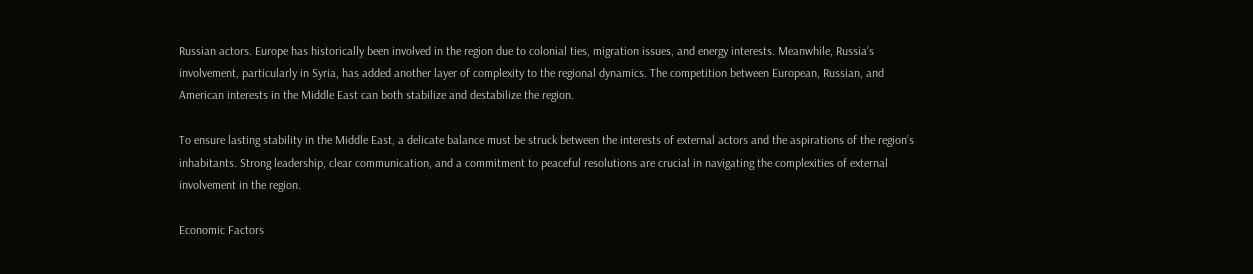Russian actors. Europe has historically been involved in the region due to colonial ties, migration issues, and energy interests. Meanwhile, Russia’s involvement, particularly in Syria, has added another layer of complexity to the regional dynamics. The competition between European, Russian, and American interests in the Middle East can both stabilize and destabilize the region.

To ensure lasting stability in the Middle East, a delicate balance must be struck between the interests of external actors and the aspirations of the region’s inhabitants. Strong leadership, clear communication, and a commitment to peaceful resolutions are crucial in navigating the complexities of external involvement in the region.

Economic Factors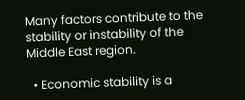Many factors contribute to the stability or instability of the Middle East region.

  • Economic stability is a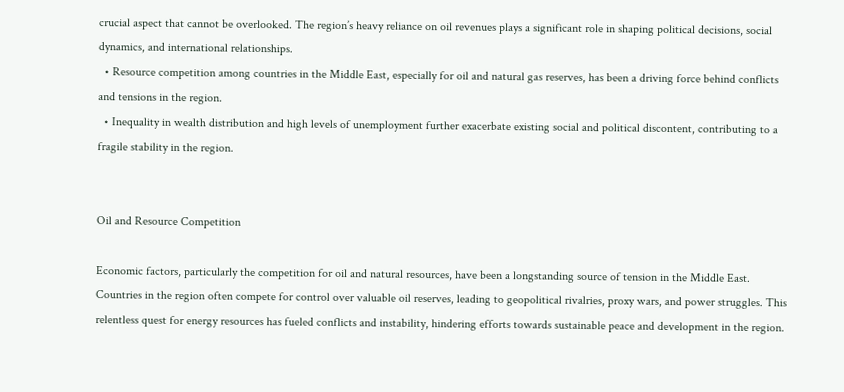crucial aspect that cannot be overlooked. The region’s heavy reliance on oil revenues plays a significant role in shaping political decisions, social dynamics, and international relationships.
  • Resource competition among countries in the Middle East, especially for oil and natural gas reserves, has been a driving force behind conflicts and tensions in the region.
  • Inequality in wealth distribution and high levels of unemployment further exacerbate existing social and political discontent, contributing to a fragile stability in the region.


Oil and Resource Competition

Economic factors, particularly the competition for oil and natural resources, have been a longstanding source of tension in the Middle East. Countries in the region often compete for control over valuable oil reserves, leading to geopolitical rivalries, proxy wars, and power struggles. This relentless quest for energy resources has fueled conflicts and instability, hindering efforts towards sustainable peace and development in the region.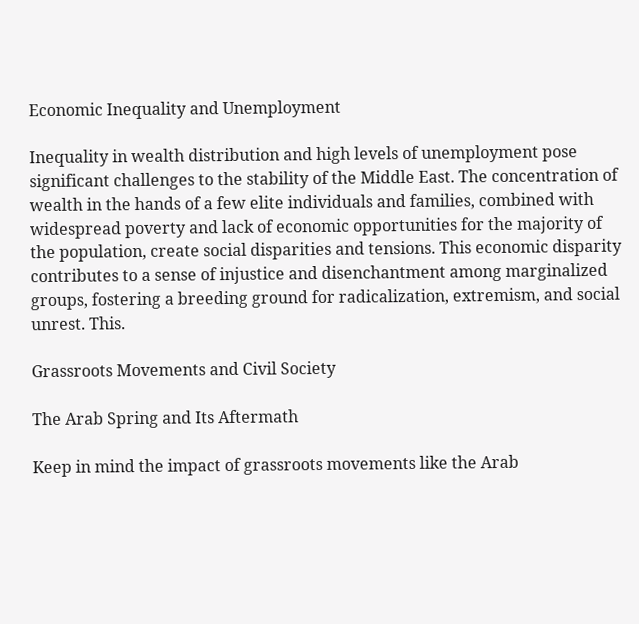Economic Inequality and Unemployment

Inequality in wealth distribution and high levels of unemployment pose significant challenges to the stability of the Middle East. The concentration of wealth in the hands of a few elite individuals and families, combined with widespread poverty and lack of economic opportunities for the majority of the population, create social disparities and tensions. This economic disparity contributes to a sense of injustice and disenchantment among marginalized groups, fostering a breeding ground for radicalization, extremism, and social unrest. This.

Grassroots Movements and Civil Society

The Arab Spring and Its Aftermath

Keep in mind the impact of grassroots movements like the Arab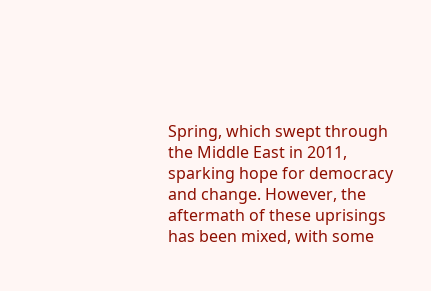Spring, which swept through the Middle East in 2011, sparking hope for democracy and change. However, the aftermath of these uprisings has been mixed, with some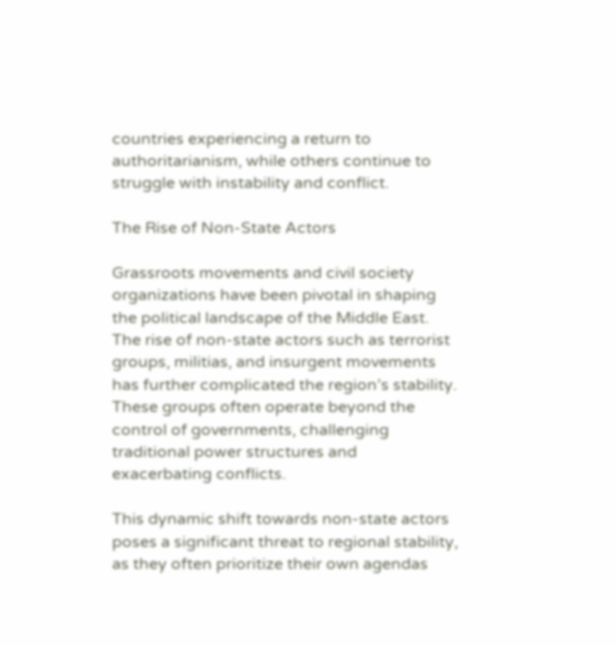countries experiencing a return to authoritarianism, while others continue to struggle with instability and conflict.

The Rise of Non-State Actors

Grassroots movements and civil society organizations have been pivotal in shaping the political landscape of the Middle East. The rise of non-state actors such as terrorist groups, militias, and insurgent movements has further complicated the region’s stability. These groups often operate beyond the control of governments, challenging traditional power structures and exacerbating conflicts.

This dynamic shift towards non-state actors poses a significant threat to regional stability, as they often prioritize their own agendas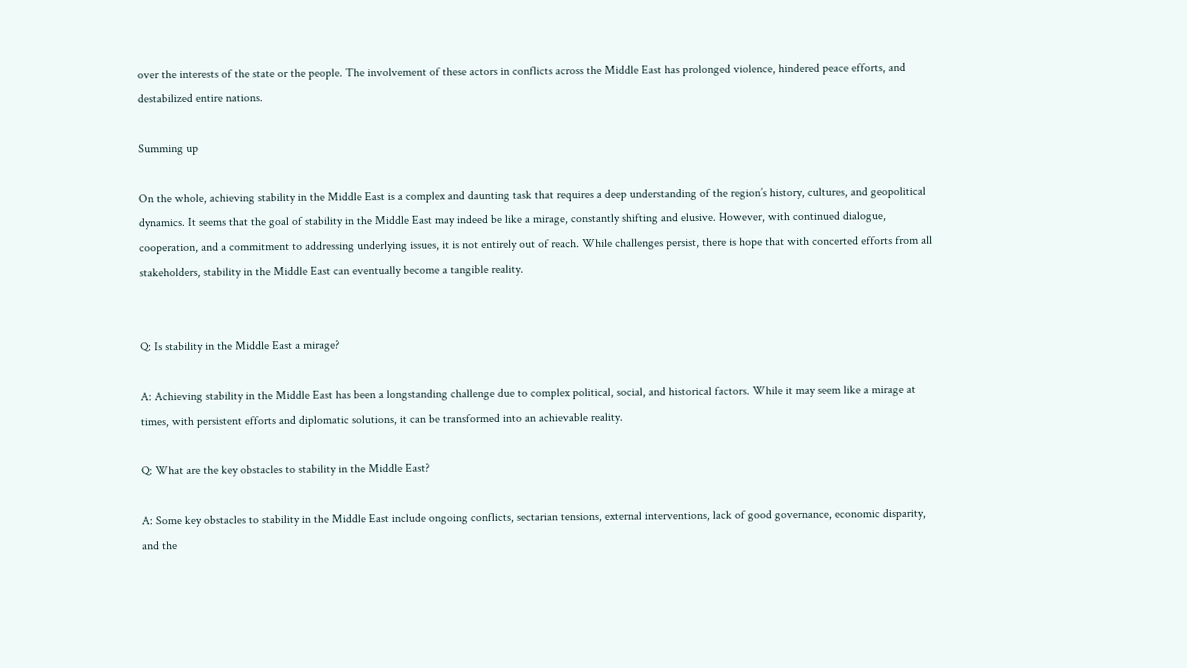over the interests of the state or the people. The involvement of these actors in conflicts across the Middle East has prolonged violence, hindered peace efforts, and destabilized entire nations.

Summing up

On the whole, achieving stability in the Middle East is a complex and daunting task that requires a deep understanding of the region’s history, cultures, and geopolitical dynamics. It seems that the goal of stability in the Middle East may indeed be like a mirage, constantly shifting and elusive. However, with continued dialogue, cooperation, and a commitment to addressing underlying issues, it is not entirely out of reach. While challenges persist, there is hope that with concerted efforts from all stakeholders, stability in the Middle East can eventually become a tangible reality.


Q: Is stability in the Middle East a mirage?

A: Achieving stability in the Middle East has been a longstanding challenge due to complex political, social, and historical factors. While it may seem like a mirage at times, with persistent efforts and diplomatic solutions, it can be transformed into an achievable reality.

Q: What are the key obstacles to stability in the Middle East?

A: Some key obstacles to stability in the Middle East include ongoing conflicts, sectarian tensions, external interventions, lack of good governance, economic disparity, and the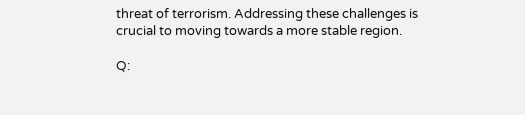threat of terrorism. Addressing these challenges is crucial to moving towards a more stable region.

Q: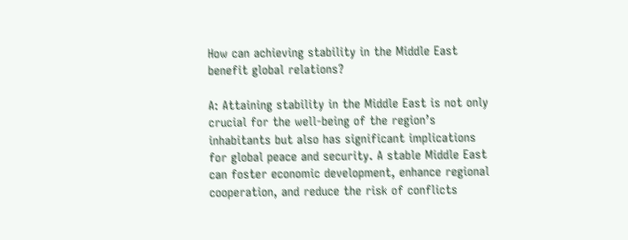How can achieving stability in the Middle East benefit global relations?

A: Attaining stability in the Middle East is not only crucial for the well-being of the region’s inhabitants but also has significant implications for global peace and security. A stable Middle East can foster economic development, enhance regional cooperation, and reduce the risk of conflicts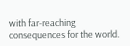with far-reaching consequences for the world.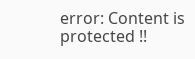error: Content is protected !!